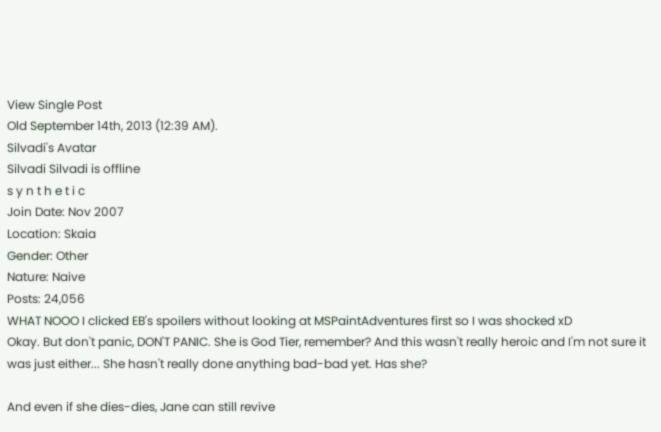View Single Post
Old September 14th, 2013 (12:39 AM).
Silvadi's Avatar
Silvadi Silvadi is offline
s y n t h e t i c
Join Date: Nov 2007
Location: Skaia
Gender: Other
Nature: Naive
Posts: 24,056
WHAT NOOO I clicked EB's spoilers without looking at MSPaintAdventures first so I was shocked xD
Okay. But don't panic, DON'T PANIC. She is God Tier, remember? And this wasn't really heroic and I'm not sure it was just either... She hasn't really done anything bad-bad yet. Has she?

And even if she dies-dies, Jane can still revive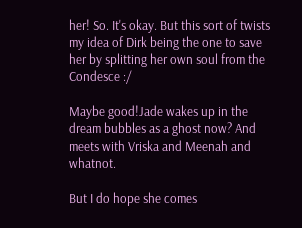her! So. It's okay. But this sort of twists my idea of Dirk being the one to save her by splitting her own soul from the Condesce :/

Maybe good!Jade wakes up in the dream bubbles as a ghost now? And meets with Vriska and Meenah and whatnot.

But I do hope she comes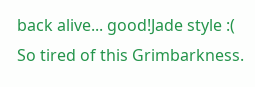back alive... good!Jade style :( So tired of this Grimbarkness.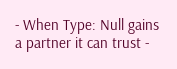- When Type: Null gains a partner it can trust -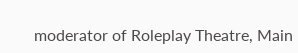moderator of Roleplay Theatre, Main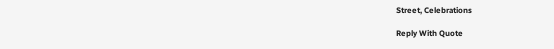Street, Celebrations

Reply With Quote